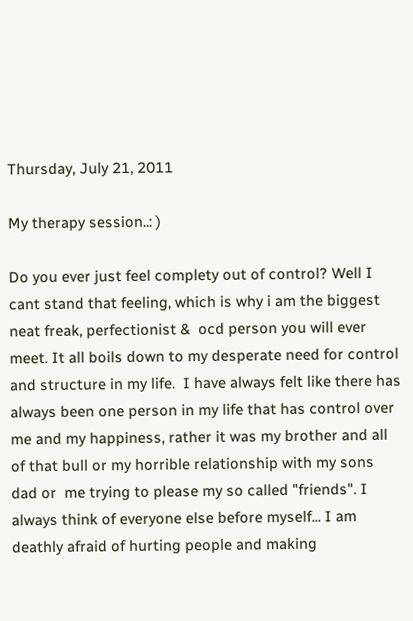Thursday, July 21, 2011

My therapy session..: )

Do you ever just feel complety out of control? Well I cant stand that feeling, which is why i am the biggest neat freak, perfectionist &  ocd person you will ever meet. It all boils down to my desperate need for control and structure in my life.  I have always felt like there has always been one person in my life that has control over me and my happiness, rather it was my brother and all of that bull or my horrible relationship with my sons dad or  me trying to please my so called "friends". I always think of everyone else before myself... I am deathly afraid of hurting people and making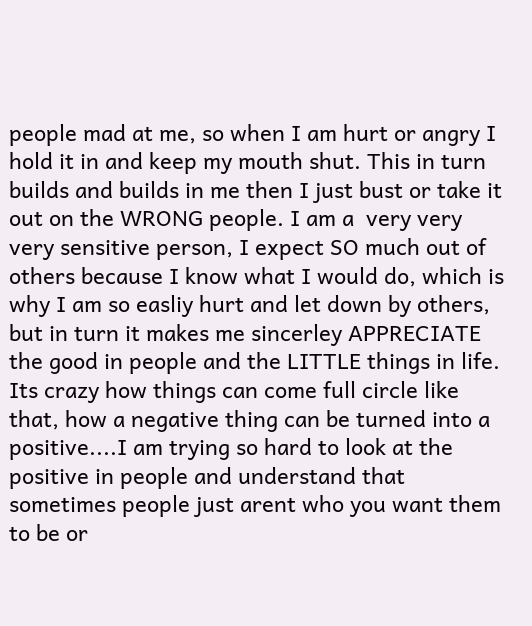people mad at me, so when I am hurt or angry I hold it in and keep my mouth shut. This in turn builds and builds in me then I just bust or take it out on the WRONG people. I am a  very very very sensitive person, I expect SO much out of others because I know what I would do, which is why I am so easliy hurt and let down by others, but in turn it makes me sincerley APPRECIATE the good in people and the LITTLE things in life. Its crazy how things can come full circle like that, how a negative thing can be turned into a positive....I am trying so hard to look at the positive in people and understand that sometimes people just arent who you want them to be or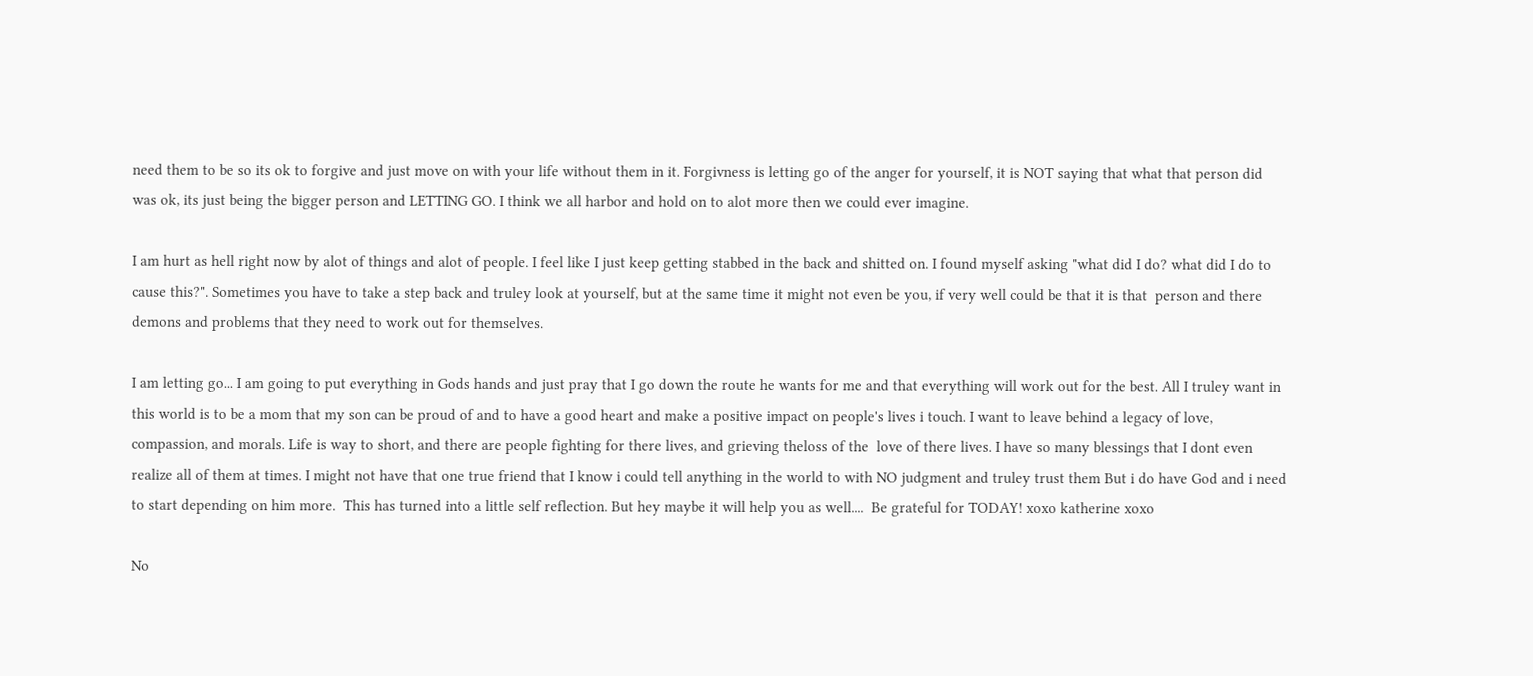need them to be so its ok to forgive and just move on with your life without them in it. Forgivness is letting go of the anger for yourself, it is NOT saying that what that person did was ok, its just being the bigger person and LETTING GO. I think we all harbor and hold on to alot more then we could ever imagine.

I am hurt as hell right now by alot of things and alot of people. I feel like I just keep getting stabbed in the back and shitted on. I found myself asking "what did I do? what did I do to cause this?". Sometimes you have to take a step back and truley look at yourself, but at the same time it might not even be you, if very well could be that it is that  person and there demons and problems that they need to work out for themselves.

I am letting go... I am going to put everything in Gods hands and just pray that I go down the route he wants for me and that everything will work out for the best. All I truley want in this world is to be a mom that my son can be proud of and to have a good heart and make a positive impact on people's lives i touch. I want to leave behind a legacy of love, compassion, and morals. Life is way to short, and there are people fighting for there lives, and grieving theloss of the  love of there lives. I have so many blessings that I dont even realize all of them at times. I might not have that one true friend that I know i could tell anything in the world to with NO judgment and truley trust them But i do have God and i need to start depending on him more.  This has turned into a little self reflection. But hey maybe it will help you as well....  Be grateful for TODAY! xoxo katherine xoxo

No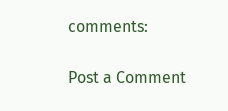comments:

Post a Comment